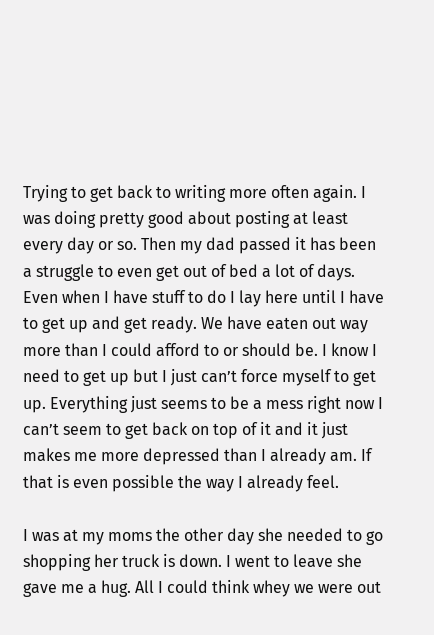Trying to get back to writing more often again. I was doing pretty good about posting at least every day or so. Then my dad passed it has been a struggle to even get out of bed a lot of days. Even when I have stuff to do I lay here until I have to get up and get ready. We have eaten out way more than I could afford to or should be. I know I need to get up but I just can’t force myself to get up. Everything just seems to be a mess right now I can’t seem to get back on top of it and it just makes me more depressed than I already am. If that is even possible the way I already feel.

I was at my moms the other day she needed to go shopping her truck is down. I went to leave she gave me a hug. All I could think whey we were out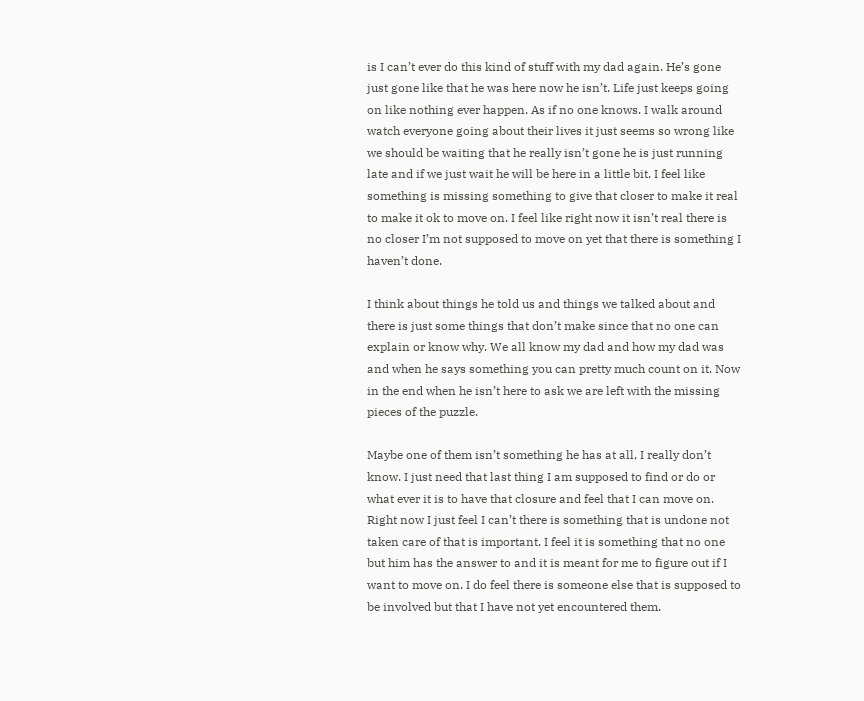is I can’t ever do this kind of stuff with my dad again. He’s gone just gone like that he was here now he isn’t. Life just keeps going on like nothing ever happen. As if no one knows. I walk around watch everyone going about their lives it just seems so wrong like we should be waiting that he really isn’t gone he is just running late and if we just wait he will be here in a little bit. I feel like something is missing something to give that closer to make it real to make it ok to move on. I feel like right now it isn’t real there is no closer I’m not supposed to move on yet that there is something I haven’t done.

I think about things he told us and things we talked about and there is just some things that don’t make since that no one can explain or know why. We all know my dad and how my dad was and when he says something you can pretty much count on it. Now in the end when he isn’t here to ask we are left with the missing pieces of the puzzle.

Maybe one of them isn’t something he has at all, I really don’t know. I just need that last thing I am supposed to find or do or what ever it is to have that closure and feel that I can move on. Right now I just feel I can’t there is something that is undone not taken care of that is important. I feel it is something that no one but him has the answer to and it is meant for me to figure out if I want to move on. I do feel there is someone else that is supposed to be involved but that I have not yet encountered them.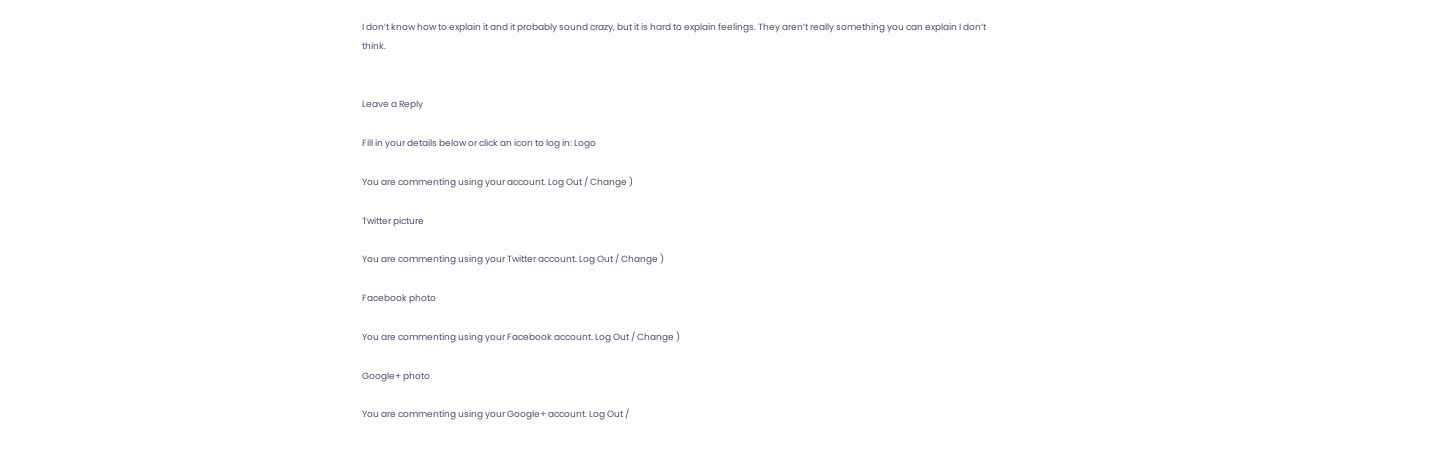I don’t know how to explain it and it probably sound crazy, but it is hard to explain feelings. They aren’t really something you can explain I don’t think.


Leave a Reply

Fill in your details below or click an icon to log in: Logo

You are commenting using your account. Log Out / Change )

Twitter picture

You are commenting using your Twitter account. Log Out / Change )

Facebook photo

You are commenting using your Facebook account. Log Out / Change )

Google+ photo

You are commenting using your Google+ account. Log Out /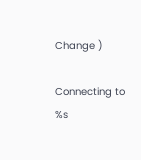Change )

Connecting to %s